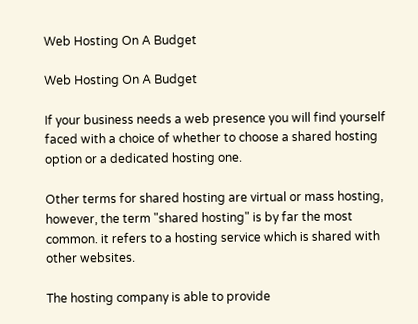Web Hosting On A Budget

Web Hosting On A Budget

If your business needs a web presence you will find yourself faced with a choice of whether to choose a shared hosting option or a dedicated hosting one.

Other terms for shared hosting are virtual or mass hosting, however, the term "shared hosting" is by far the most common. it refers to a hosting service which is shared with other websites.

The hosting company is able to provide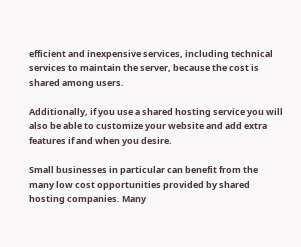efficient and inexpensive services, including technical services to maintain the server, because the cost is shared among users.

Additionally, if you use a shared hosting service you will also be able to customize your website and add extra features if and when you desire.

Small businesses in particular can benefit from the many low cost opportunities provided by shared hosting companies. Many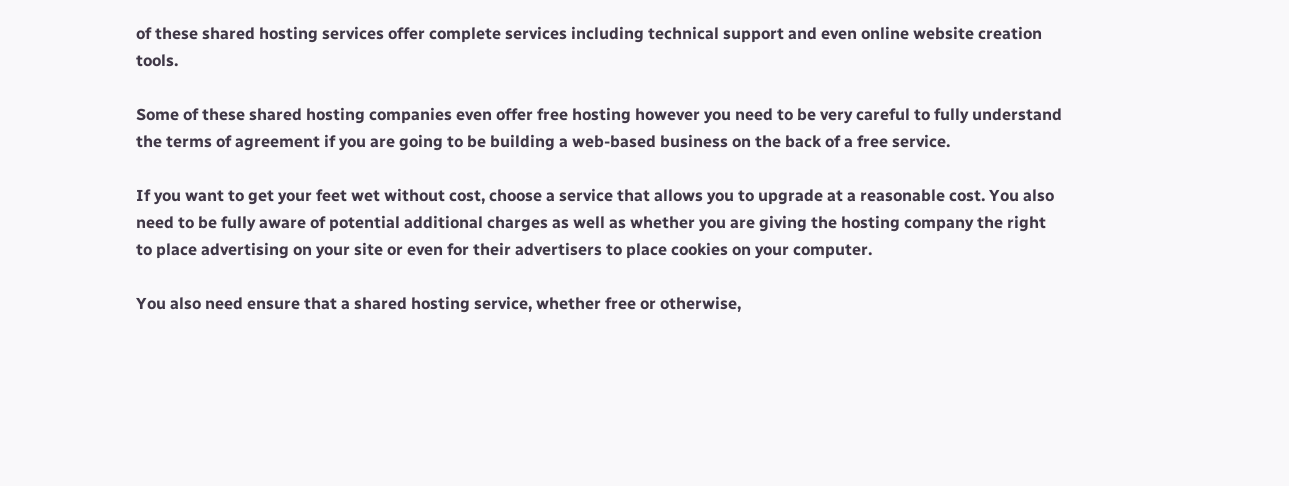of these shared hosting services offer complete services including technical support and even online website creation tools.

Some of these shared hosting companies even offer free hosting however you need to be very careful to fully understand the terms of agreement if you are going to be building a web-based business on the back of a free service.

If you want to get your feet wet without cost, choose a service that allows you to upgrade at a reasonable cost. You also need to be fully aware of potential additional charges as well as whether you are giving the hosting company the right to place advertising on your site or even for their advertisers to place cookies on your computer.

You also need ensure that a shared hosting service, whether free or otherwise,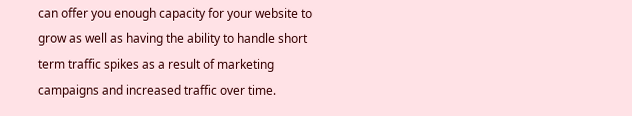can offer you enough capacity for your website to grow as well as having the ability to handle short term traffic spikes as a result of marketing campaigns and increased traffic over time.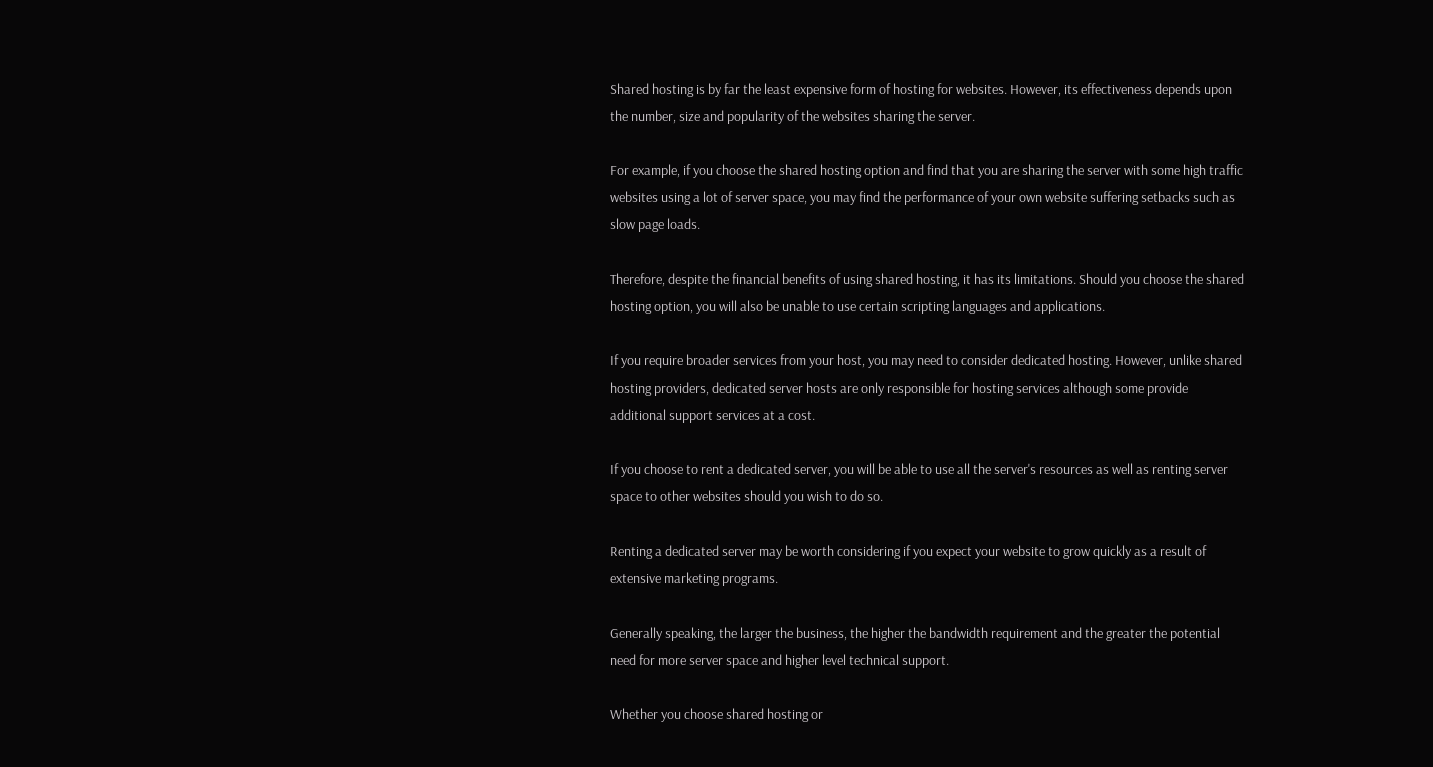Shared hosting is by far the least expensive form of hosting for websites. However, its effectiveness depends upon the number, size and popularity of the websites sharing the server.

For example, if you choose the shared hosting option and find that you are sharing the server with some high traffic websites using a lot of server space, you may find the performance of your own website suffering setbacks such as slow page loads.

Therefore, despite the financial benefits of using shared hosting, it has its limitations. Should you choose the shared hosting option, you will also be unable to use certain scripting languages and applications.

If you require broader services from your host, you may need to consider dedicated hosting. However, unlike shared hosting providers, dedicated server hosts are only responsible for hosting services although some provide additional support services at a cost.

If you choose to rent a dedicated server, you will be able to use all the server's resources as well as renting server space to other websites should you wish to do so.

Renting a dedicated server may be worth considering if you expect your website to grow quickly as a result of extensive marketing programs.

Generally speaking, the larger the business, the higher the bandwidth requirement and the greater the potential need for more server space and higher level technical support.

Whether you choose shared hosting or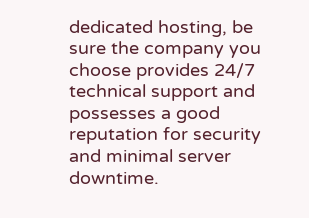dedicated hosting, be sure the company you choose provides 24/7 technical support and possesses a good reputation for security and minimal server downtime.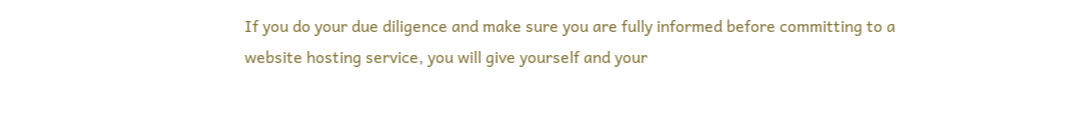If you do your due diligence and make sure you are fully informed before committing to a website hosting service, you will give yourself and your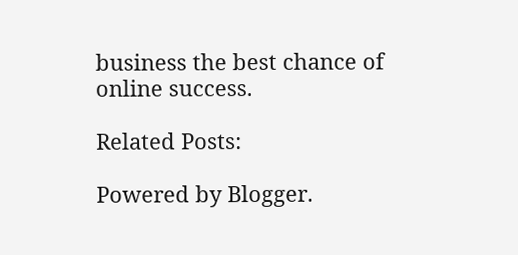business the best chance of online success.

Related Posts:

Powered by Blogger.